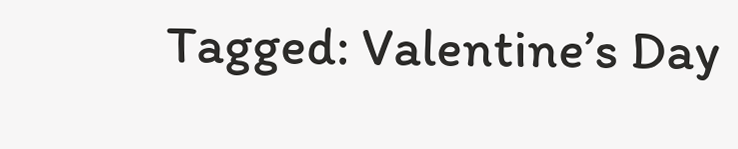Tagged: Valentine’s Day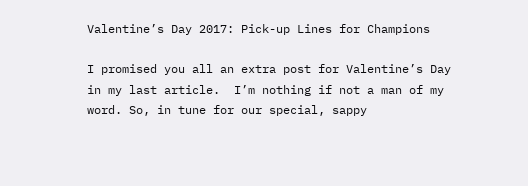Valentine’s Day 2017: Pick-up Lines for Champions

I promised you all an extra post for Valentine’s Day in my last article.  I’m nothing if not a man of my word. So, in tune for our special, sappy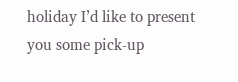holiday I’d like to present you some pick-up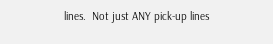lines.  Not just ANY pick-up lines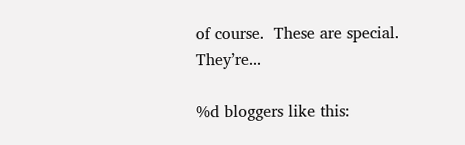of course.  These are special.  They’re...

%d bloggers like this: